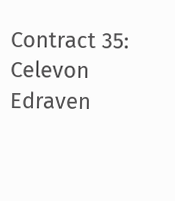Contract 35: Celevon Edraven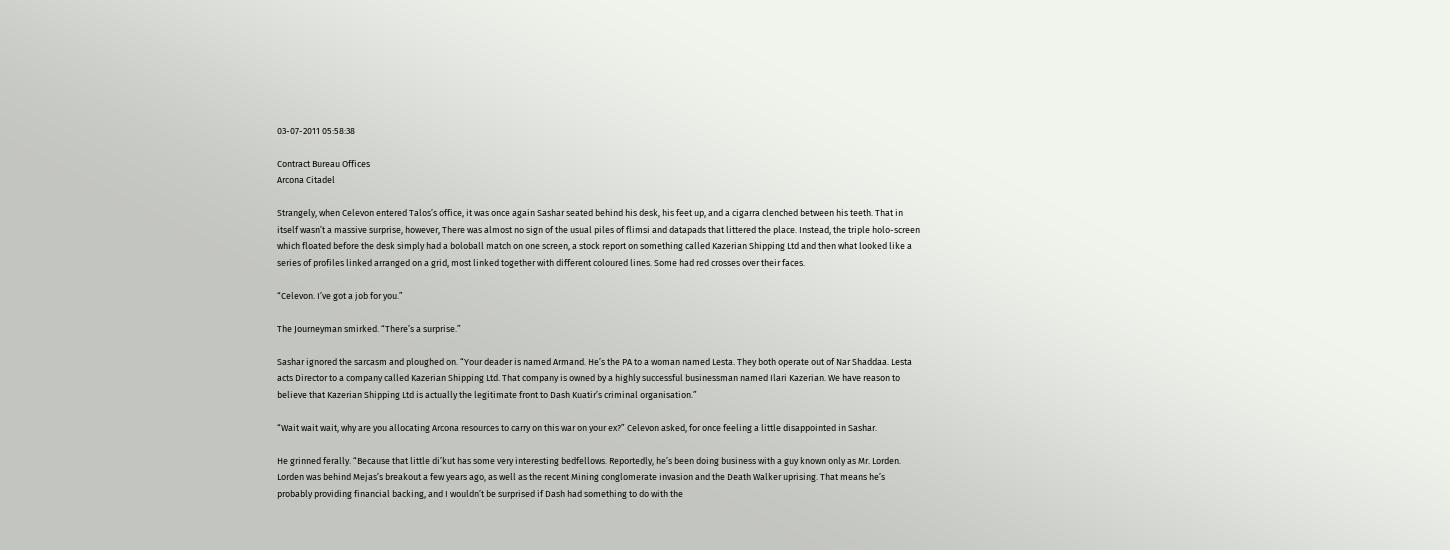03-07-2011 05:58:38

Contract Bureau Offices
Arcona Citadel

Strangely, when Celevon entered Talos’s office, it was once again Sashar seated behind his desk, his feet up, and a cigarra clenched between his teeth. That in itself wasn’t a massive surprise, however, There was almost no sign of the usual piles of flimsi and datapads that littered the place. Instead, the triple holo-screen which floated before the desk simply had a boloball match on one screen, a stock report on something called Kazerian Shipping Ltd and then what looked like a series of profiles linked arranged on a grid, most linked together with different coloured lines. Some had red crosses over their faces.

“Celevon. I’ve got a job for you.”

The Journeyman smirked. “There’s a surprise.”

Sashar ignored the sarcasm and ploughed on. “Your deader is named Armand. He’s the PA to a woman named Lesta. They both operate out of Nar Shaddaa. Lesta acts Director to a company called Kazerian Shipping Ltd. That company is owned by a highly successful businessman named Ilari Kazerian. We have reason to believe that Kazerian Shipping Ltd is actually the legitimate front to Dash Kuatir’s criminal organisation.”

“Wait wait wait, why are you allocating Arcona resources to carry on this war on your ex?” Celevon asked, for once feeling a little disappointed in Sashar.

He grinned ferally. “Because that little di’kut has some very interesting bedfellows. Reportedly, he’s been doing business with a guy known only as Mr. Lorden. Lorden was behind Mejas’s breakout a few years ago, as well as the recent Mining conglomerate invasion and the Death Walker uprising. That means he’s probably providing financial backing, and I wouldn’t be surprised if Dash had something to do with the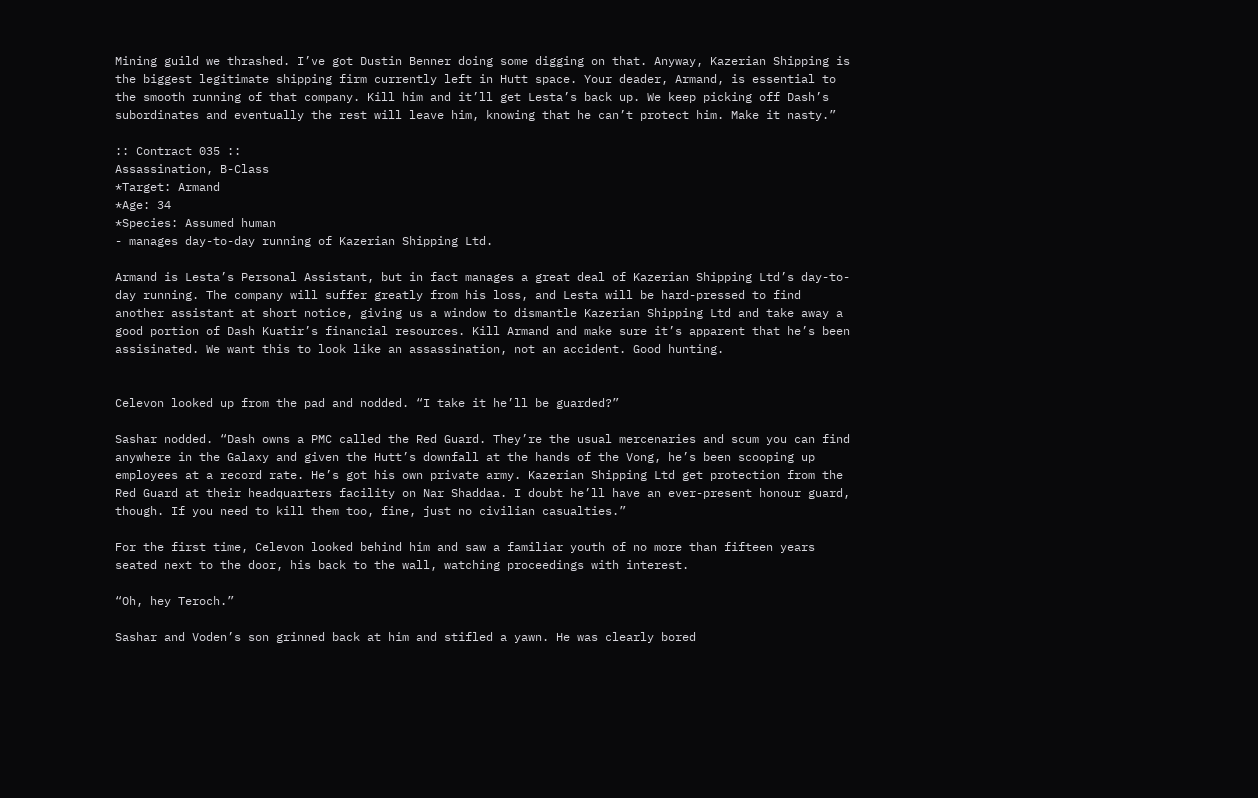Mining guild we thrashed. I’ve got Dustin Benner doing some digging on that. Anyway, Kazerian Shipping is the biggest legitimate shipping firm currently left in Hutt space. Your deader, Armand, is essential to the smooth running of that company. Kill him and it’ll get Lesta’s back up. We keep picking off Dash’s subordinates and eventually the rest will leave him, knowing that he can’t protect him. Make it nasty.”

:: Contract 035 ::
Assassination, B-Class
*Target: Armand
*Age: 34
*Species: Assumed human
- manages day-to-day running of Kazerian Shipping Ltd.

Armand is Lesta’s Personal Assistant, but in fact manages a great deal of Kazerian Shipping Ltd’s day-to-day running. The company will suffer greatly from his loss, and Lesta will be hard-pressed to find another assistant at short notice, giving us a window to dismantle Kazerian Shipping Ltd and take away a good portion of Dash Kuatir’s financial resources. Kill Armand and make sure it’s apparent that he’s been assisinated. We want this to look like an assassination, not an accident. Good hunting.


Celevon looked up from the pad and nodded. “I take it he’ll be guarded?”

Sashar nodded. “Dash owns a PMC called the Red Guard. They’re the usual mercenaries and scum you can find anywhere in the Galaxy and given the Hutt’s downfall at the hands of the Vong, he’s been scooping up employees at a record rate. He’s got his own private army. Kazerian Shipping Ltd get protection from the Red Guard at their headquarters facility on Nar Shaddaa. I doubt he’ll have an ever-present honour guard, though. If you need to kill them too, fine, just no civilian casualties.”

For the first time, Celevon looked behind him and saw a familiar youth of no more than fifteen years seated next to the door, his back to the wall, watching proceedings with interest.

“Oh, hey Teroch.”

Sashar and Voden’s son grinned back at him and stifled a yawn. He was clearly bored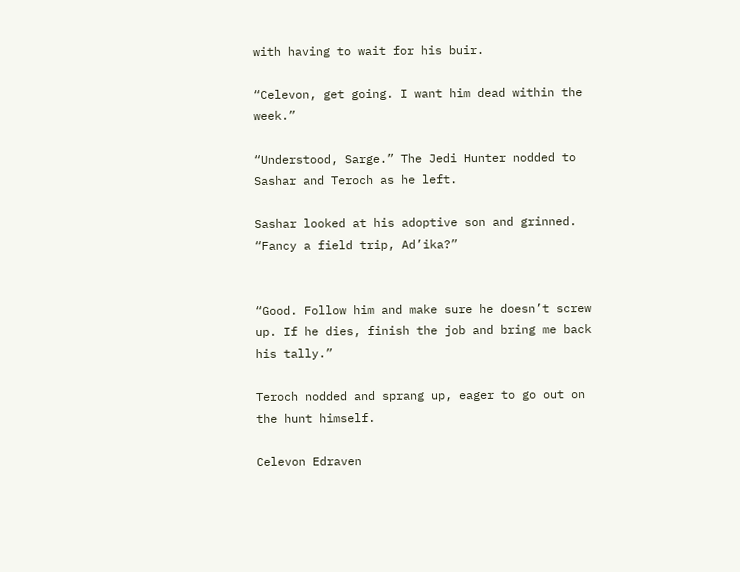with having to wait for his buir.

“Celevon, get going. I want him dead within the week.”

“Understood, Sarge.” The Jedi Hunter nodded to Sashar and Teroch as he left.

Sashar looked at his adoptive son and grinned. “Fancy a field trip, Ad’ika?”


“Good. Follow him and make sure he doesn’t screw up. If he dies, finish the job and bring me back his tally.”

Teroch nodded and sprang up, eager to go out on the hunt himself.

Celevon Edraven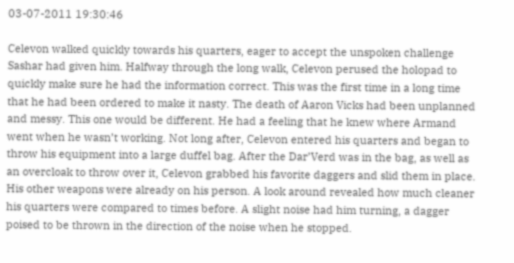03-07-2011 19:30:46

Celevon walked quickly towards his quarters, eager to accept the unspoken challenge Sashar had given him. Halfway through the long walk, Celevon perused the holopad to quickly make sure he had the information correct. This was the first time in a long time that he had been ordered to make it nasty. The death of Aaron Vicks had been unplanned and messy. This one would be different. He had a feeling that he knew where Armand went when he wasn’t working. Not long after, Celevon entered his quarters and began to throw his equipment into a large duffel bag. After the Dar’Verd was in the bag, as well as an overcloak to throw over it, Celevon grabbed his favorite daggers and slid them in place. His other weapons were already on his person. A look around revealed how much cleaner his quarters were compared to times before. A slight noise had him turning, a dagger poised to be thrown in the direction of the noise when he stopped.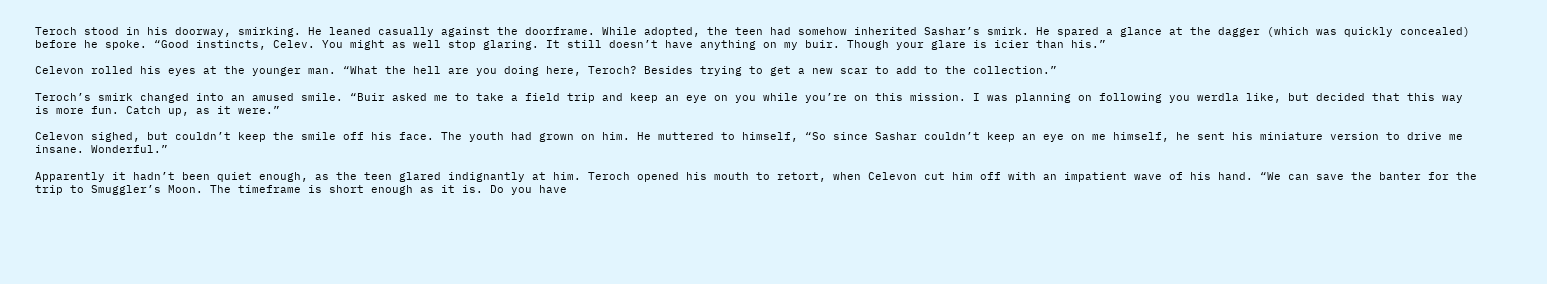Teroch stood in his doorway, smirking. He leaned casually against the doorframe. While adopted, the teen had somehow inherited Sashar’s smirk. He spared a glance at the dagger (which was quickly concealed) before he spoke. “Good instincts, Celev. You might as well stop glaring. It still doesn’t have anything on my buir. Though your glare is icier than his.”

Celevon rolled his eyes at the younger man. “What the hell are you doing here, Teroch? Besides trying to get a new scar to add to the collection.”

Teroch’s smirk changed into an amused smile. “Buir asked me to take a field trip and keep an eye on you while you’re on this mission. I was planning on following you werdla like, but decided that this way is more fun. Catch up, as it were.”

Celevon sighed, but couldn’t keep the smile off his face. The youth had grown on him. He muttered to himself, “So since Sashar couldn’t keep an eye on me himself, he sent his miniature version to drive me insane. Wonderful.”

Apparently it hadn’t been quiet enough, as the teen glared indignantly at him. Teroch opened his mouth to retort, when Celevon cut him off with an impatient wave of his hand. “We can save the banter for the trip to Smuggler’s Moon. The timeframe is short enough as it is. Do you have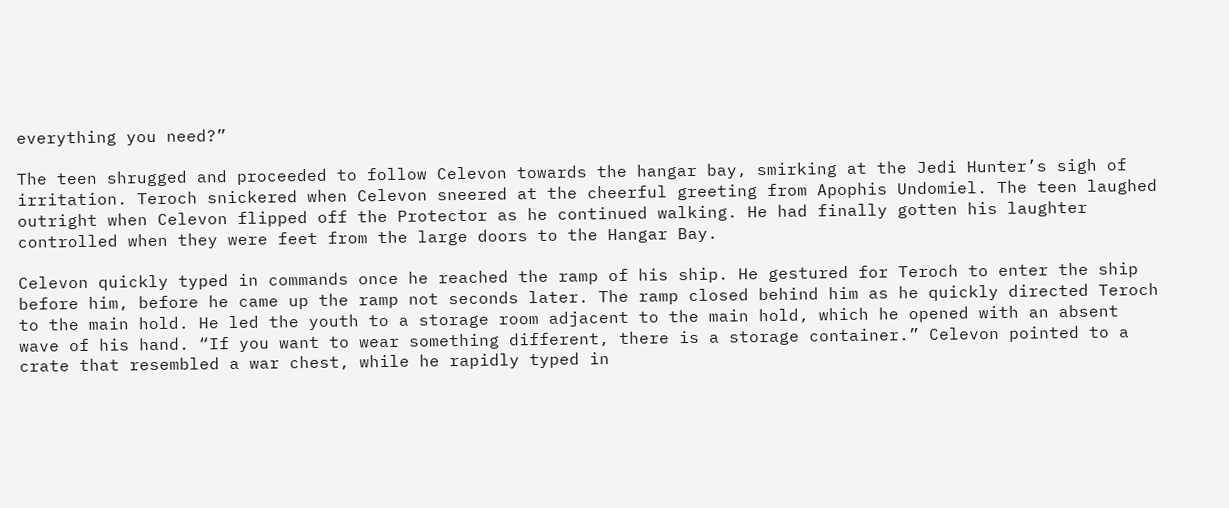everything you need?”

The teen shrugged and proceeded to follow Celevon towards the hangar bay, smirking at the Jedi Hunter’s sigh of irritation. Teroch snickered when Celevon sneered at the cheerful greeting from Apophis Undomiel. The teen laughed outright when Celevon flipped off the Protector as he continued walking. He had finally gotten his laughter controlled when they were feet from the large doors to the Hangar Bay.

Celevon quickly typed in commands once he reached the ramp of his ship. He gestured for Teroch to enter the ship before him, before he came up the ramp not seconds later. The ramp closed behind him as he quickly directed Teroch to the main hold. He led the youth to a storage room adjacent to the main hold, which he opened with an absent wave of his hand. “If you want to wear something different, there is a storage container.” Celevon pointed to a crate that resembled a war chest, while he rapidly typed in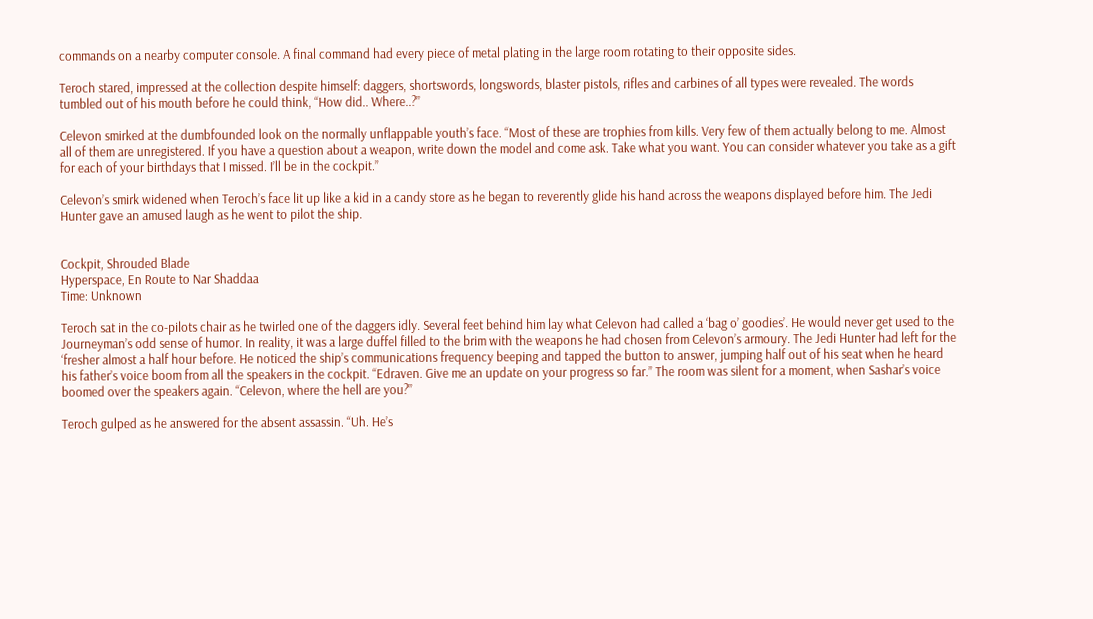commands on a nearby computer console. A final command had every piece of metal plating in the large room rotating to their opposite sides.

Teroch stared, impressed at the collection despite himself: daggers, shortswords, longswords, blaster pistols, rifles and carbines of all types were revealed. The words tumbled out of his mouth before he could think, “How did.. Where..?”

Celevon smirked at the dumbfounded look on the normally unflappable youth’s face. “Most of these are trophies from kills. Very few of them actually belong to me. Almost all of them are unregistered. If you have a question about a weapon, write down the model and come ask. Take what you want. You can consider whatever you take as a gift for each of your birthdays that I missed. I’ll be in the cockpit.”

Celevon’s smirk widened when Teroch’s face lit up like a kid in a candy store as he began to reverently glide his hand across the weapons displayed before him. The Jedi Hunter gave an amused laugh as he went to pilot the ship.


Cockpit, Shrouded Blade
Hyperspace, En Route to Nar Shaddaa
Time: Unknown

Teroch sat in the co-pilots chair as he twirled one of the daggers idly. Several feet behind him lay what Celevon had called a ‘bag o’ goodies’. He would never get used to the Journeyman’s odd sense of humor. In reality, it was a large duffel filled to the brim with the weapons he had chosen from Celevon’s armoury. The Jedi Hunter had left for the ‘fresher almost a half hour before. He noticed the ship’s communications frequency beeping and tapped the button to answer, jumping half out of his seat when he heard his father’s voice boom from all the speakers in the cockpit. “Edraven. Give me an update on your progress so far.” The room was silent for a moment, when Sashar’s voice boomed over the speakers again. “Celevon, where the hell are you?”

Teroch gulped as he answered for the absent assassin. “Uh. He’s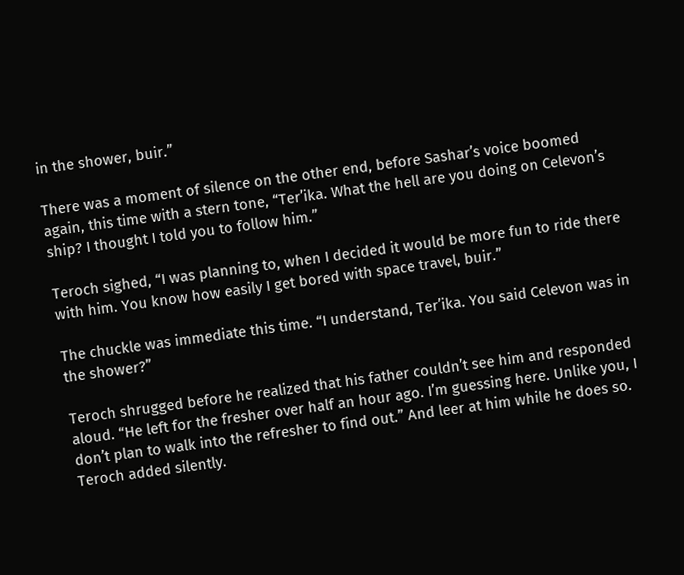in the shower, buir.”

There was a moment of silence on the other end, before Sashar’s voice boomed again, this time with a stern tone, “Ter’ika. What the hell are you doing on Celevon’s ship? I thought I told you to follow him.”

Teroch sighed, “I was planning to, when I decided it would be more fun to ride there with him. You know how easily I get bored with space travel, buir.”

The chuckle was immediate this time. “I understand, Ter’ika. You said Celevon was in the shower?”

Teroch shrugged before he realized that his father couldn’t see him and responded aloud. “He left for the fresher over half an hour ago. I’m guessing here. Unlike you, I don’t plan to walk into the refresher to find out.” And leer at him while he does so. Teroch added silently.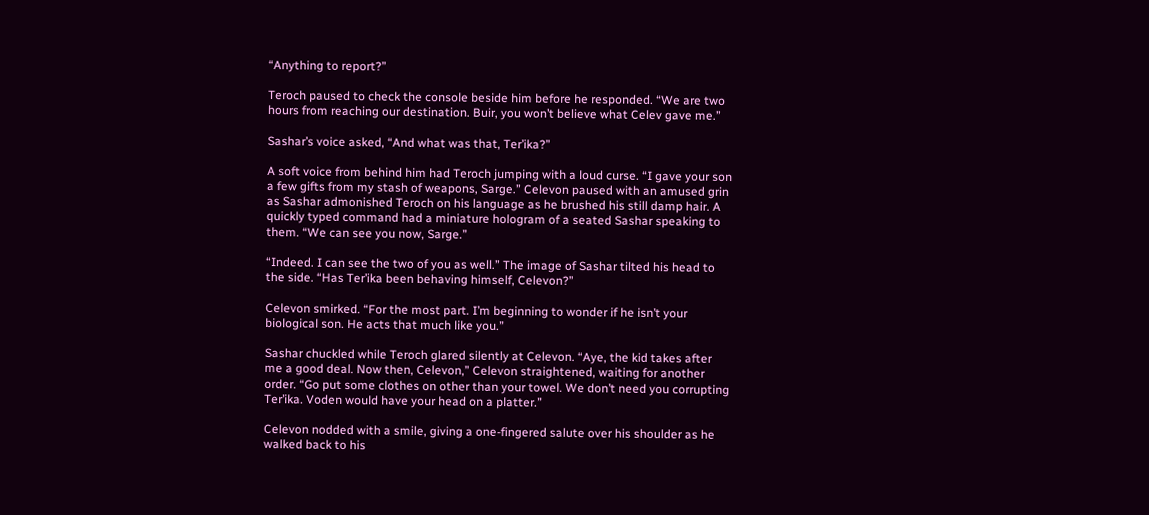“Anything to report?”

Teroch paused to check the console beside him before he responded. “We are two hours from reaching our destination. Buir, you won’t believe what Celev gave me.”

Sashar’s voice asked, “And what was that, Ter’ika?”

A soft voice from behind him had Teroch jumping with a loud curse. “I gave your son a few gifts from my stash of weapons, Sarge.” Celevon paused with an amused grin as Sashar admonished Teroch on his language as he brushed his still damp hair. A quickly typed command had a miniature hologram of a seated Sashar speaking to them. “We can see you now, Sarge.”

“Indeed. I can see the two of you as well.” The image of Sashar tilted his head to the side. “Has Ter’ika been behaving himself, Celevon?”

Celevon smirked. “For the most part. I’m beginning to wonder if he isn’t your biological son. He acts that much like you.”

Sashar chuckled while Teroch glared silently at Celevon. “Aye, the kid takes after me a good deal. Now then, Celevon,” Celevon straightened, waiting for another order. “Go put some clothes on other than your towel. We don’t need you corrupting Ter’ika. Voden would have your head on a platter.”

Celevon nodded with a smile, giving a one-fingered salute over his shoulder as he walked back to his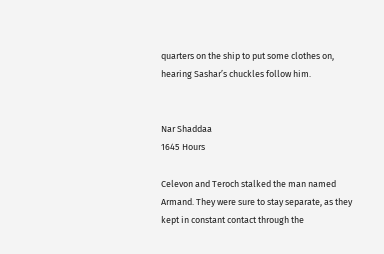quarters on the ship to put some clothes on, hearing Sashar’s chuckles follow him.


Nar Shaddaa
1645 Hours

Celevon and Teroch stalked the man named Armand. They were sure to stay separate, as they kept in constant contact through the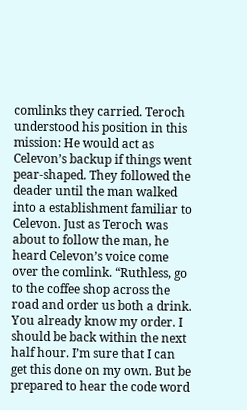comlinks they carried. Teroch understood his position in this mission: He would act as Celevon’s backup if things went pear-shaped. They followed the deader until the man walked into a establishment familiar to Celevon. Just as Teroch was about to follow the man, he heard Celevon’s voice come over the comlink. “Ruthless, go to the coffee shop across the road and order us both a drink. You already know my order. I should be back within the next half hour. I’m sure that I can get this done on my own. But be prepared to hear the code word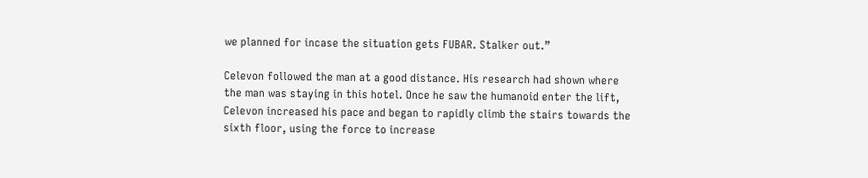we planned for incase the situation gets FUBAR. Stalker out.”

Celevon followed the man at a good distance. His research had shown where the man was staying in this hotel. Once he saw the humanoid enter the lift, Celevon increased his pace and began to rapidly climb the stairs towards the sixth floor, using the force to increase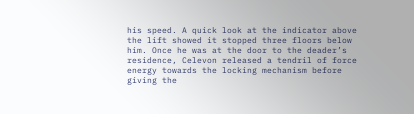his speed. A quick look at the indicator above the lift showed it stopped three floors below him. Once he was at the door to the deader’s residence, Celevon released a tendril of force energy towards the locking mechanism before giving the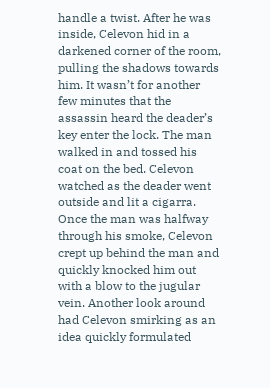handle a twist. After he was inside, Celevon hid in a darkened corner of the room, pulling the shadows towards him. It wasn’t for another few minutes that the assassin heard the deader’s key enter the lock. The man walked in and tossed his coat on the bed. Celevon watched as the deader went outside and lit a cigarra. Once the man was halfway through his smoke, Celevon crept up behind the man and quickly knocked him out with a blow to the jugular vein. Another look around had Celevon smirking as an idea quickly formulated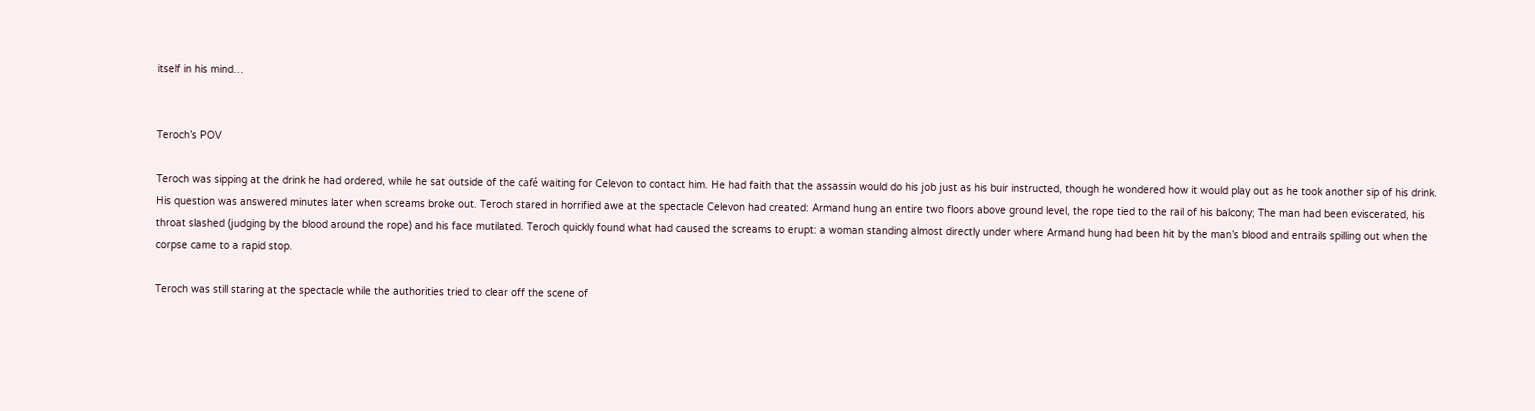itself in his mind…


Teroch’s POV

Teroch was sipping at the drink he had ordered, while he sat outside of the café waiting for Celevon to contact him. He had faith that the assassin would do his job just as his buir instructed, though he wondered how it would play out as he took another sip of his drink. His question was answered minutes later when screams broke out. Teroch stared in horrified awe at the spectacle Celevon had created: Armand hung an entire two floors above ground level, the rope tied to the rail of his balcony; The man had been eviscerated, his throat slashed (judging by the blood around the rope) and his face mutilated. Teroch quickly found what had caused the screams to erupt: a woman standing almost directly under where Armand hung had been hit by the man’s blood and entrails spilling out when the corpse came to a rapid stop.

Teroch was still staring at the spectacle while the authorities tried to clear off the scene of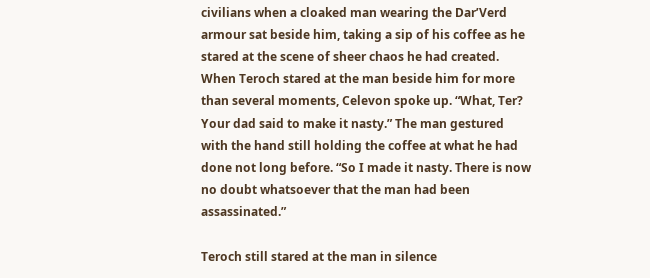civilians when a cloaked man wearing the Dar’Verd armour sat beside him, taking a sip of his coffee as he stared at the scene of sheer chaos he had created. When Teroch stared at the man beside him for more than several moments, Celevon spoke up. “What, Ter? Your dad said to make it nasty.” The man gestured with the hand still holding the coffee at what he had done not long before. “So I made it nasty. There is now no doubt whatsoever that the man had been assassinated.”

Teroch still stared at the man in silence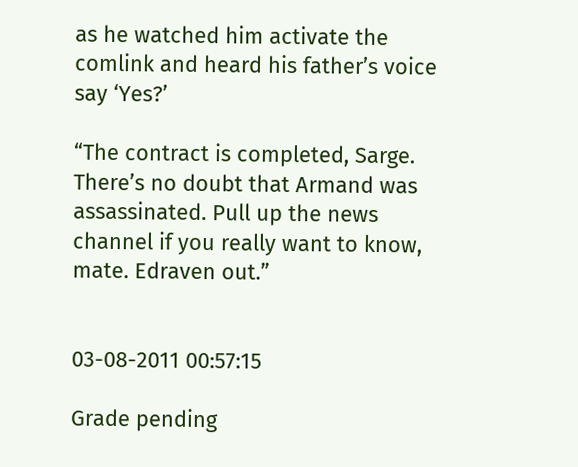as he watched him activate the comlink and heard his father’s voice say ‘Yes?’

“The contract is completed, Sarge. There’s no doubt that Armand was assassinated. Pull up the news channel if you really want to know, mate. Edraven out.”


03-08-2011 00:57:15

Grade pending